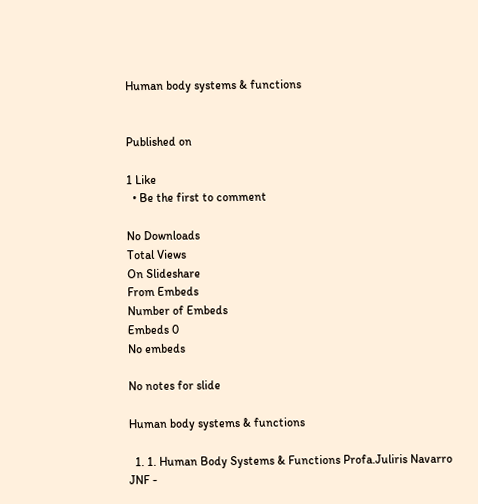Human body systems & functions


Published on

1 Like
  • Be the first to comment

No Downloads
Total Views
On Slideshare
From Embeds
Number of Embeds
Embeds 0
No embeds

No notes for slide

Human body systems & functions

  1. 1. Human Body Systems & Functions Profa.Juliris Navarro JNF -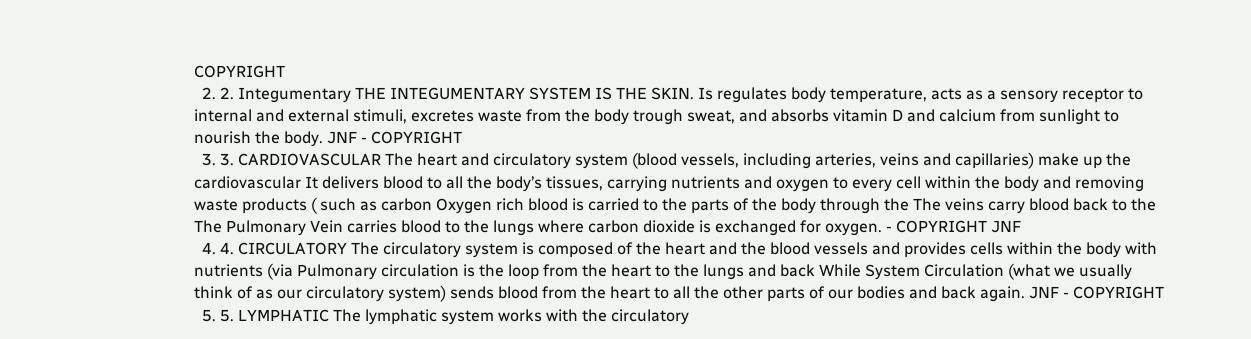COPYRIGHT
  2. 2. Integumentary THE INTEGUMENTARY SYSTEM IS THE SKIN. Is regulates body temperature, acts as a sensory receptor to internal and external stimuli, excretes waste from the body trough sweat, and absorbs vitamin D and calcium from sunlight to nourish the body. JNF - COPYRIGHT
  3. 3. CARDIOVASCULAR The heart and circulatory system (blood vessels, including arteries, veins and capillaries) make up the cardiovascular It delivers blood to all the body’s tissues, carrying nutrients and oxygen to every cell within the body and removing waste products ( such as carbon Oxygen rich blood is carried to the parts of the body through the The veins carry blood back to the The Pulmonary Vein carries blood to the lungs where carbon dioxide is exchanged for oxygen. - COPYRIGHT JNF
  4. 4. CIRCULATORY The circulatory system is composed of the heart and the blood vessels and provides cells within the body with nutrients (via Pulmonary circulation is the loop from the heart to the lungs and back While System Circulation (what we usually think of as our circulatory system) sends blood from the heart to all the other parts of our bodies and back again. JNF - COPYRIGHT
  5. 5. LYMPHATIC The lymphatic system works with the circulatory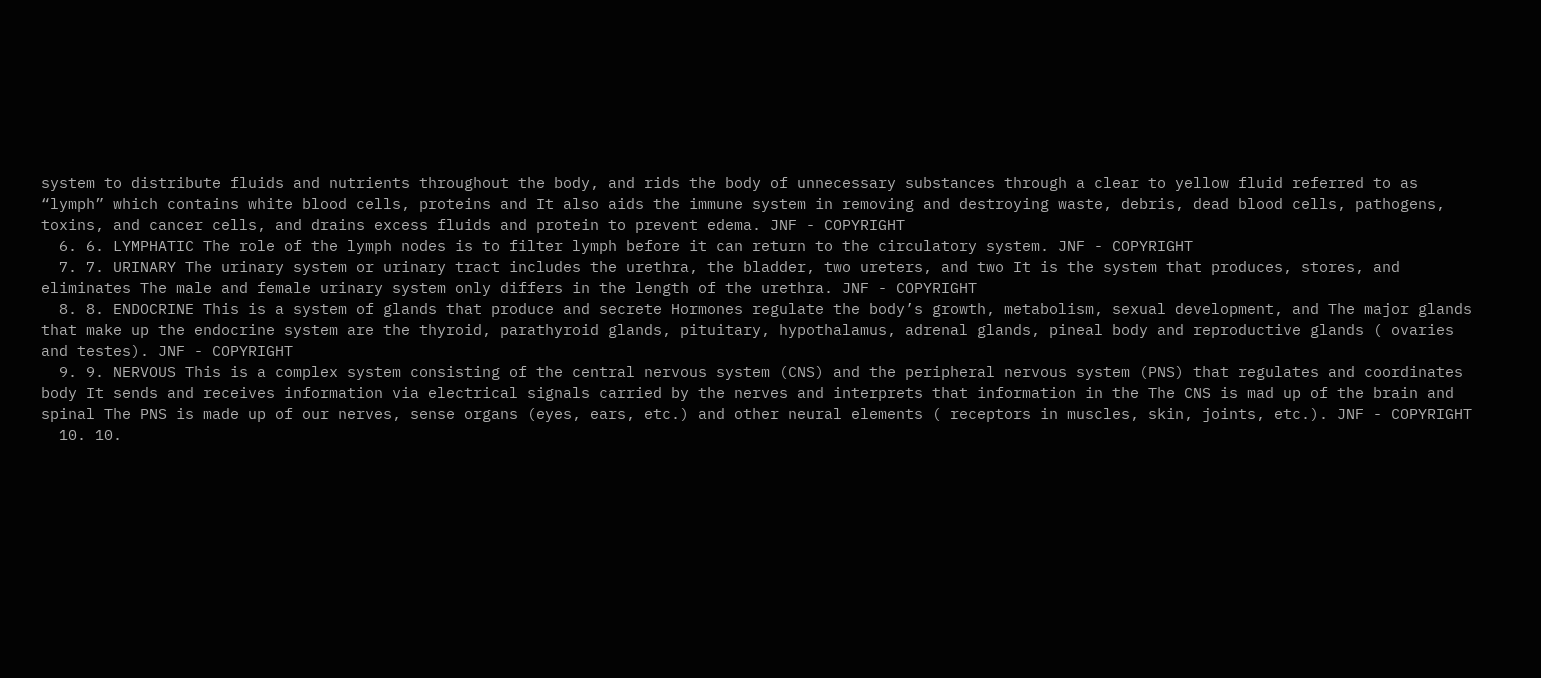system to distribute fluids and nutrients throughout the body, and rids the body of unnecessary substances through a clear to yellow fluid referred to as “lymph” which contains white blood cells, proteins and It also aids the immune system in removing and destroying waste, debris, dead blood cells, pathogens, toxins, and cancer cells, and drains excess fluids and protein to prevent edema. JNF - COPYRIGHT
  6. 6. LYMPHATIC The role of the lymph nodes is to filter lymph before it can return to the circulatory system. JNF - COPYRIGHT
  7. 7. URINARY The urinary system or urinary tract includes the urethra, the bladder, two ureters, and two It is the system that produces, stores, and eliminates The male and female urinary system only differs in the length of the urethra. JNF - COPYRIGHT
  8. 8. ENDOCRINE This is a system of glands that produce and secrete Hormones regulate the body’s growth, metabolism, sexual development, and The major glands that make up the endocrine system are the thyroid, parathyroid glands, pituitary, hypothalamus, adrenal glands, pineal body and reproductive glands ( ovaries and testes). JNF - COPYRIGHT
  9. 9. NERVOUS This is a complex system consisting of the central nervous system (CNS) and the peripheral nervous system (PNS) that regulates and coordinates body It sends and receives information via electrical signals carried by the nerves and interprets that information in the The CNS is mad up of the brain and spinal The PNS is made up of our nerves, sense organs (eyes, ears, etc.) and other neural elements ( receptors in muscles, skin, joints, etc.). JNF - COPYRIGHT
  10. 10.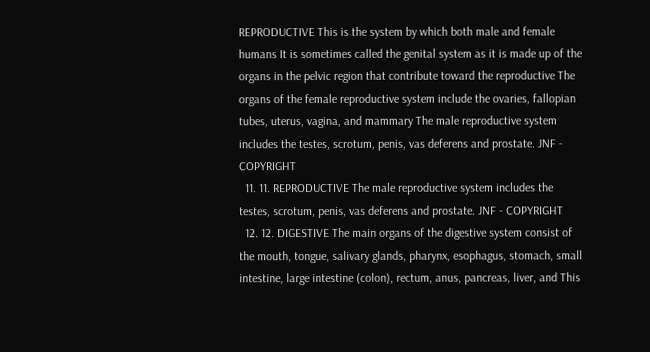REPRODUCTIVE This is the system by which both male and female humans It is sometimes called the genital system as it is made up of the organs in the pelvic region that contribute toward the reproductive The organs of the female reproductive system include the ovaries, fallopian tubes, uterus, vagina, and mammary The male reproductive system includes the testes, scrotum, penis, vas deferens and prostate. JNF - COPYRIGHT
  11. 11. REPRODUCTIVE The male reproductive system includes the testes, scrotum, penis, vas deferens and prostate. JNF - COPYRIGHT
  12. 12. DIGESTIVE The main organs of the digestive system consist of the mouth, tongue, salivary glands, pharynx, esophagus, stomach, small intestine, large intestine (colon), rectum, anus, pancreas, liver, and This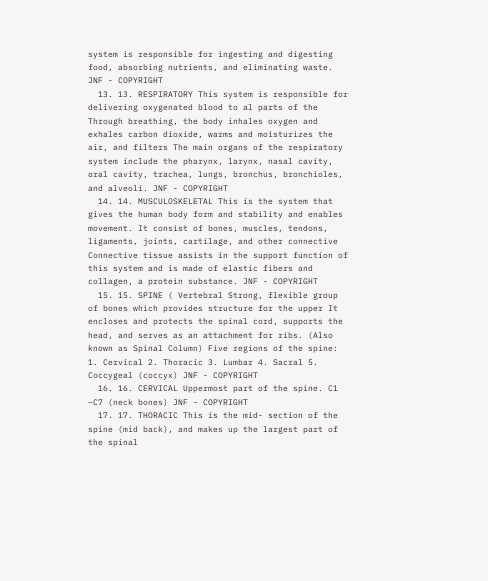system is responsible for ingesting and digesting food, absorbing nutrients, and eliminating waste. JNF - COPYRIGHT
  13. 13. RESPIRATORY This system is responsible for delivering oxygenated blood to al parts of the Through breathing, the body inhales oxygen and exhales carbon dioxide, warms and moisturizes the air, and filters The main organs of the respiratory system include the pharynx, larynx, nasal cavity, oral cavity, trachea, lungs, bronchus, bronchioles, and alveoli. JNF - COPYRIGHT
  14. 14. MUSCULOSKELETAL This is the system that gives the human body form and stability and enables movement. It consist of bones, muscles, tendons, ligaments, joints, cartilage, and other connective Connective tissue assists in the support function of this system and is made of elastic fibers and collagen, a protein substance. JNF - COPYRIGHT
  15. 15. SPINE ( Vertebral Strong, flexible group of bones which provides structure for the upper It encloses and protects the spinal cord, supports the head, and serves as an attachment for ribs. (Also known as Spinal Column) Five regions of the spine: 1. Cervical 2. Thoracic 3. Lumbar 4. Sacral 5. Coccygeal (coccyx) JNF - COPYRIGHT
  16. 16. CERVICAL Uppermost part of the spine. C1 –C7 (neck bones) JNF - COPYRIGHT
  17. 17. THORACIC This is the mid- section of the spine (mid back), and makes up the largest part of the spinal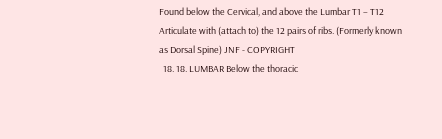Found below the Cervical, and above the Lumbar T1 – T12 Articulate with (attach to) the 12 pairs of ribs. (Formerly known as Dorsal Spine) JNF - COPYRIGHT
  18. 18. LUMBAR Below the thoracic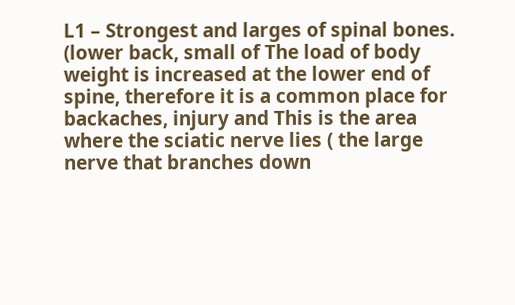L1 – Strongest and larges of spinal bones. (lower back, small of The load of body weight is increased at the lower end of spine, therefore it is a common place for backaches, injury and This is the area where the sciatic nerve lies ( the large nerve that branches down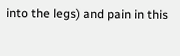into the legs) and pain in this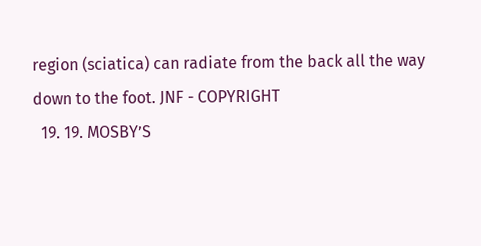region (sciatica) can radiate from the back all the way down to the foot. JNF - COPYRIGHT
  19. 19. MOSBY’S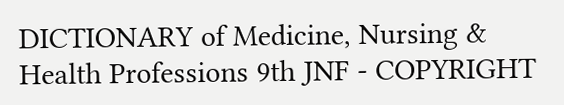DICTIONARY of Medicine, Nursing & Health Professions 9th JNF - COPYRIGHT